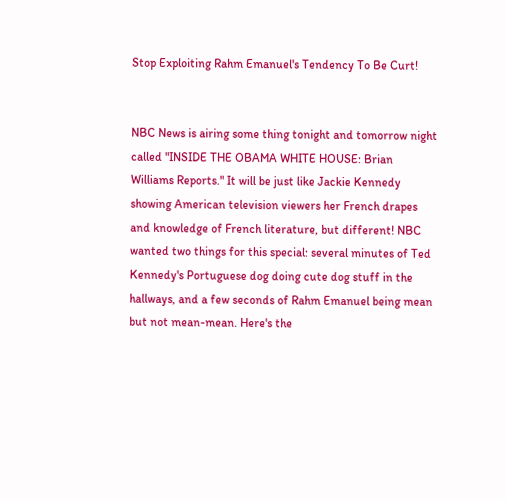Stop Exploiting Rahm Emanuel's Tendency To Be Curt!


NBC News is airing some thing tonight and tomorrow night called "INSIDE THE OBAMA WHITE HOUSE: Brian Williams Reports." It will be just like Jackie Kennedy showing American television viewers her French drapes and knowledge of French literature, but different! NBC wanted two things for this special: several minutes of Ted Kennedy's Portuguese dog doing cute dog stuff in the hallways, and a few seconds of Rahm Emanuel being mean but not mean-mean. Here's the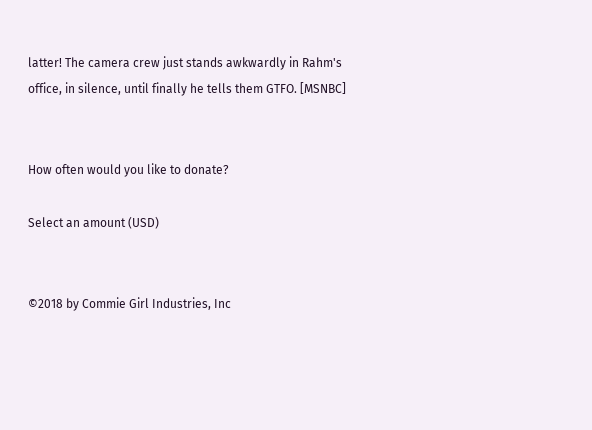latter! The camera crew just stands awkwardly in Rahm's office, in silence, until finally he tells them GTFO. [MSNBC]


How often would you like to donate?

Select an amount (USD)


©2018 by Commie Girl Industries, Inc